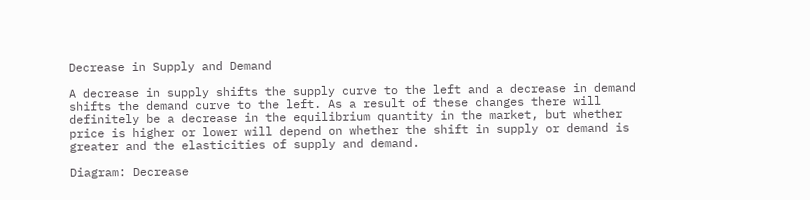Decrease in Supply and Demand

A decrease in supply shifts the supply curve to the left and a decrease in demand shifts the demand curve to the left. As a result of these changes there will definitely be a decrease in the equilibrium quantity in the market, but whether price is higher or lower will depend on whether the shift in supply or demand is greater and the elasticities of supply and demand.

Diagram: Decrease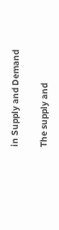in Supply and Demand

The supply and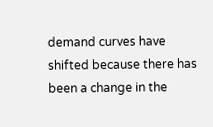demand curves have shifted because there has been a change in the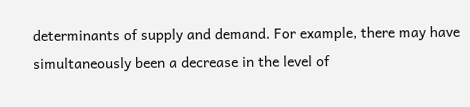determinants of supply and demand. For example, there may have simultaneously been a decrease in the level of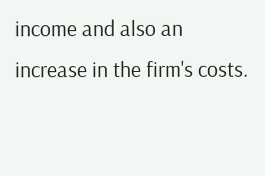income and also an increase in the firm's costs.